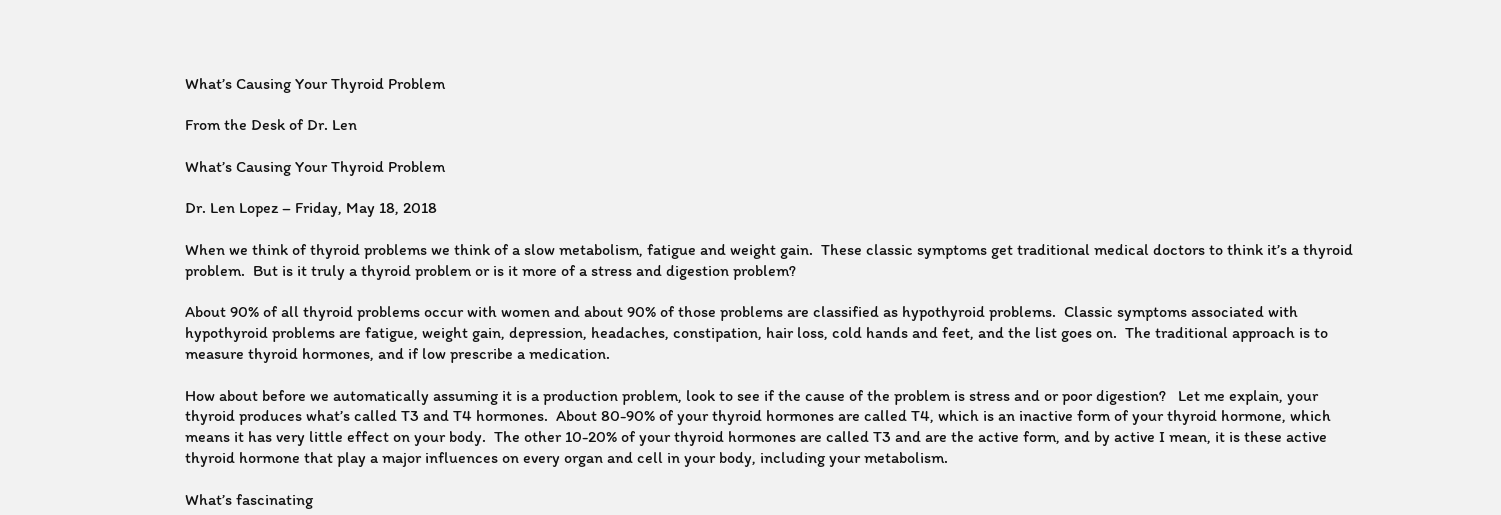What’s Causing Your Thyroid Problem

From the Desk of Dr. Len

What’s Causing Your Thyroid Problem

Dr. Len Lopez – Friday, May 18, 2018

When we think of thyroid problems we think of a slow metabolism, fatigue and weight gain.  These classic symptoms get traditional medical doctors to think it’s a thyroid problem.  But is it truly a thyroid problem or is it more of a stress and digestion problem?

About 90% of all thyroid problems occur with women and about 90% of those problems are classified as hypothyroid problems.  Classic symptoms associated with hypothyroid problems are fatigue, weight gain, depression, headaches, constipation, hair loss, cold hands and feet, and the list goes on.  The traditional approach is to measure thyroid hormones, and if low prescribe a medication.

How about before we automatically assuming it is a production problem, look to see if the cause of the problem is stress and or poor digestion?   Let me explain, your thyroid produces what’s called T3 and T4 hormones.  About 80-90% of your thyroid hormones are called T4, which is an inactive form of your thyroid hormone, which means it has very little effect on your body.  The other 10-20% of your thyroid hormones are called T3 and are the active form, and by active I mean, it is these active thyroid hormone that play a major influences on every organ and cell in your body, including your metabolism.

What’s fascinating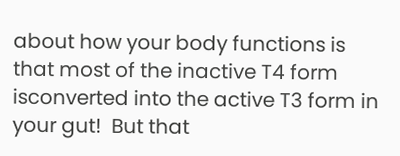about how your body functions is that most of the inactive T4 form isconverted into the active T3 form in your gut!  But that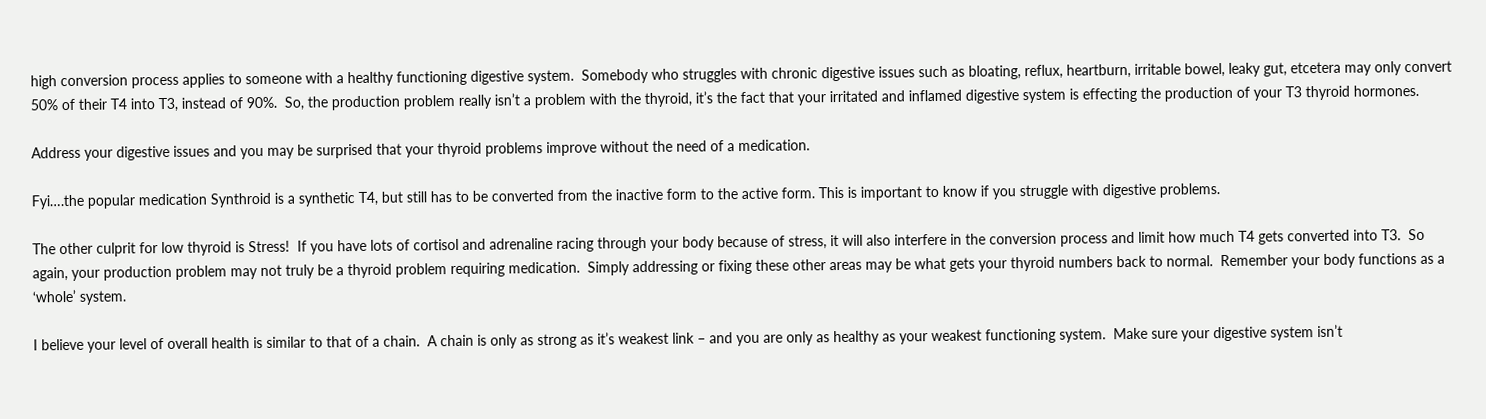high conversion process applies to someone with a healthy functioning digestive system.  Somebody who struggles with chronic digestive issues such as bloating, reflux, heartburn, irritable bowel, leaky gut, etcetera may only convert 50% of their T4 into T3, instead of 90%.  So, the production problem really isn’t a problem with the thyroid, it’s the fact that your irritated and inflamed digestive system is effecting the production of your T3 thyroid hormones.

Address your digestive issues and you may be surprised that your thyroid problems improve without the need of a medication.

Fyi….the popular medication Synthroid is a synthetic T4, but still has to be converted from the inactive form to the active form. This is important to know if you struggle with digestive problems.

The other culprit for low thyroid is Stress!  If you have lots of cortisol and adrenaline racing through your body because of stress, it will also interfere in the conversion process and limit how much T4 gets converted into T3.  So again, your production problem may not truly be a thyroid problem requiring medication.  Simply addressing or fixing these other areas may be what gets your thyroid numbers back to normal.  Remember your body functions as a ‘whole’ system.

I believe your level of overall health is similar to that of a chain.  A chain is only as strong as it’s weakest link – and you are only as healthy as your weakest functioning system.  Make sure your digestive system isn’t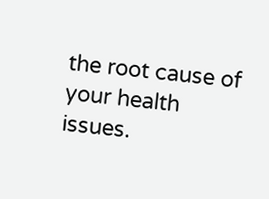the root cause of your health issues.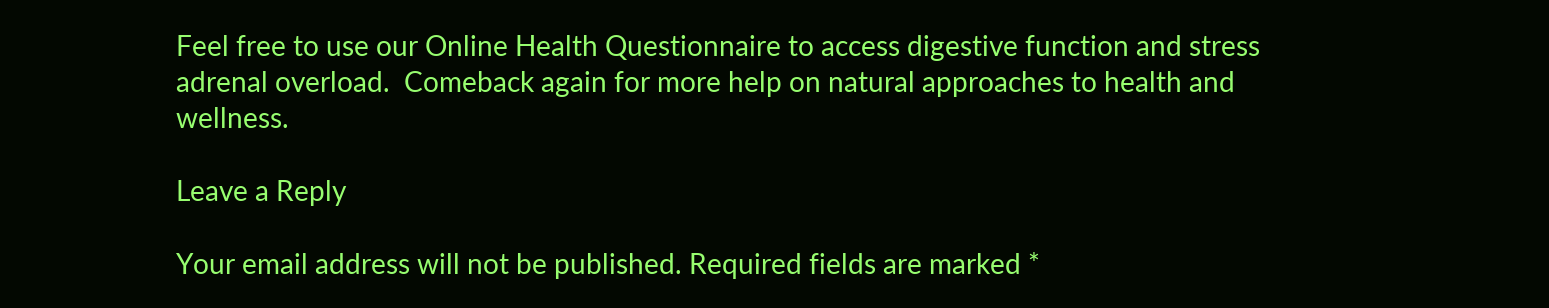Feel free to use our Online Health Questionnaire to access digestive function and stress adrenal overload.  Comeback again for more help on natural approaches to health and wellness.

Leave a Reply

Your email address will not be published. Required fields are marked *